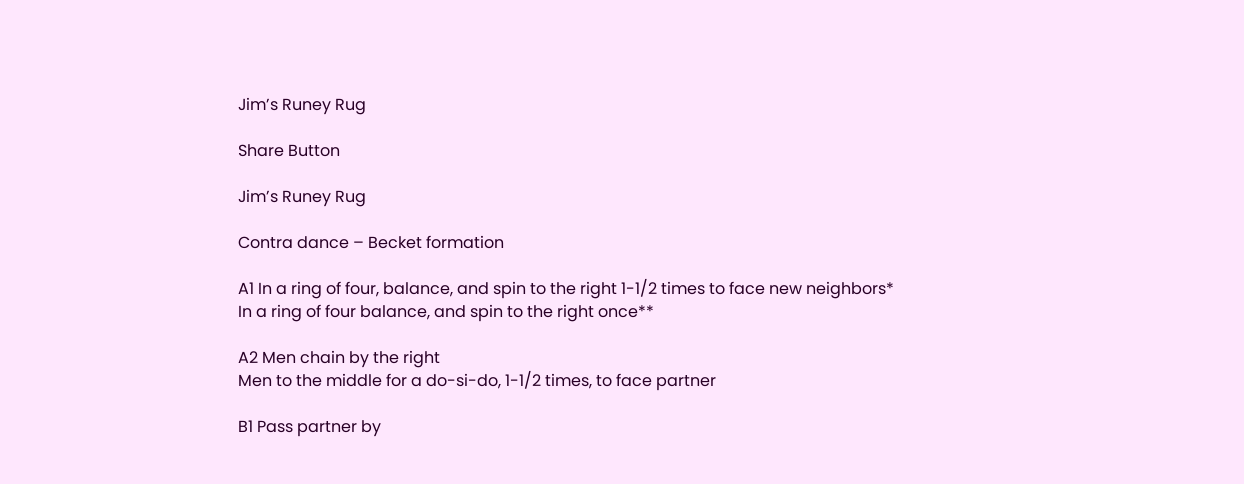Jim’s Runey Rug

Share Button

Jim’s Runey Rug

Contra dance – Becket formation

A1 In a ring of four, balance, and spin to the right 1-1/2 times to face new neighbors*
In a ring of four balance, and spin to the right once**

A2 Men chain by the right
Men to the middle for a do-si-do, 1-1/2 times, to face partner

B1 Pass partner by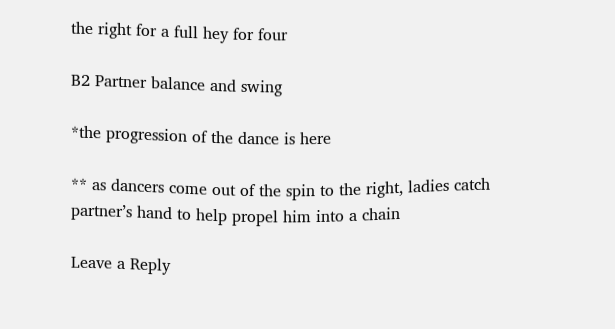the right for a full hey for four

B2 Partner balance and swing

*the progression of the dance is here

** as dancers come out of the spin to the right, ladies catch partner’s hand to help propel him into a chain

Leave a Reply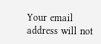Your email address will not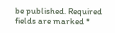be published. Required fields are marked *